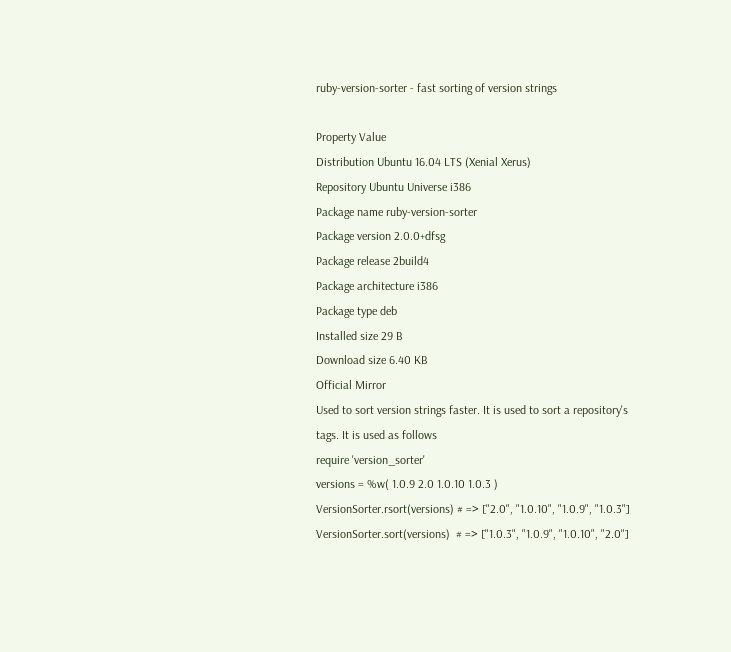ruby-version-sorter - fast sorting of version strings

Property Value
Distribution Ubuntu 16.04 LTS (Xenial Xerus)
Repository Ubuntu Universe i386
Package name ruby-version-sorter
Package version 2.0.0+dfsg
Package release 2build4
Package architecture i386
Package type deb
Installed size 29 B
Download size 6.40 KB
Official Mirror
Used to sort version strings faster. It is used to sort a repository's
tags. It is used as follows
require 'version_sorter'
versions = %w( 1.0.9 2.0 1.0.10 1.0.3 )
VersionSorter.rsort(versions) # => ["2.0", "1.0.10", "1.0.9", "1.0.3"]
VersionSorter.sort(versions)  # => ["1.0.3", "1.0.9", "1.0.10", "2.0"]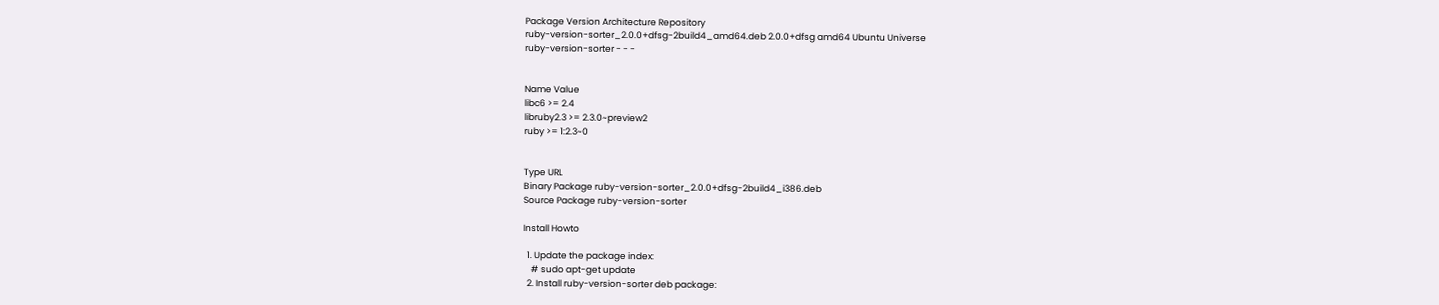Package Version Architecture Repository
ruby-version-sorter_2.0.0+dfsg-2build4_amd64.deb 2.0.0+dfsg amd64 Ubuntu Universe
ruby-version-sorter - - -


Name Value
libc6 >= 2.4
libruby2.3 >= 2.3.0~preview2
ruby >= 1:2.3~0


Type URL
Binary Package ruby-version-sorter_2.0.0+dfsg-2build4_i386.deb
Source Package ruby-version-sorter

Install Howto

  1. Update the package index:
    # sudo apt-get update
  2. Install ruby-version-sorter deb package: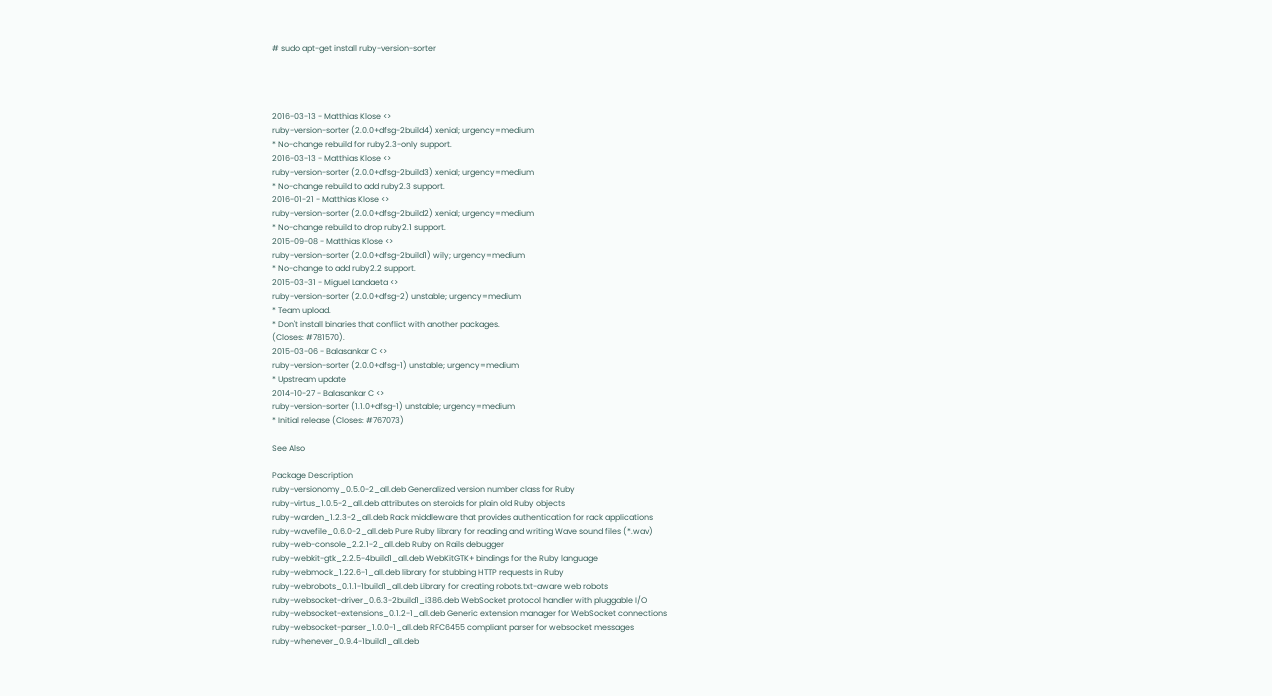# sudo apt-get install ruby-version-sorter




2016-03-13 - Matthias Klose <>
ruby-version-sorter (2.0.0+dfsg-2build4) xenial; urgency=medium
* No-change rebuild for ruby2.3-only support.
2016-03-13 - Matthias Klose <>
ruby-version-sorter (2.0.0+dfsg-2build3) xenial; urgency=medium
* No-change rebuild to add ruby2.3 support.
2016-01-21 - Matthias Klose <>
ruby-version-sorter (2.0.0+dfsg-2build2) xenial; urgency=medium
* No-change rebuild to drop ruby2.1 support.
2015-09-08 - Matthias Klose <>
ruby-version-sorter (2.0.0+dfsg-2build1) wily; urgency=medium
* No-change to add ruby2.2 support.
2015-03-31 - Miguel Landaeta <>
ruby-version-sorter (2.0.0+dfsg-2) unstable; urgency=medium
* Team upload.
* Don't install binaries that conflict with another packages.
(Closes: #781570).
2015-03-06 - Balasankar C <>
ruby-version-sorter (2.0.0+dfsg-1) unstable; urgency=medium
* Upstream update
2014-10-27 - Balasankar C <>
ruby-version-sorter (1.1.0+dfsg-1) unstable; urgency=medium
* Initial release (Closes: #767073)

See Also

Package Description
ruby-versionomy_0.5.0-2_all.deb Generalized version number class for Ruby
ruby-virtus_1.0.5-2_all.deb attributes on steroids for plain old Ruby objects
ruby-warden_1.2.3-2_all.deb Rack middleware that provides authentication for rack applications
ruby-wavefile_0.6.0-2_all.deb Pure Ruby library for reading and writing Wave sound files (*.wav)
ruby-web-console_2.2.1-2_all.deb Ruby on Rails debugger
ruby-webkit-gtk_2.2.5-4build1_all.deb WebKitGTK+ bindings for the Ruby language
ruby-webmock_1.22.6-1_all.deb library for stubbing HTTP requests in Ruby
ruby-webrobots_0.1.1-1build1_all.deb Library for creating robots.txt-aware web robots
ruby-websocket-driver_0.6.3-2build1_i386.deb WebSocket protocol handler with pluggable I/O
ruby-websocket-extensions_0.1.2-1_all.deb Generic extension manager for WebSocket connections
ruby-websocket-parser_1.0.0-1_all.deb RFC6455 compliant parser for websocket messages
ruby-whenever_0.9.4-1build1_all.deb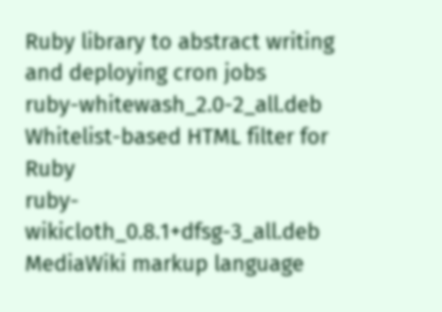Ruby library to abstract writing and deploying cron jobs
ruby-whitewash_2.0-2_all.deb Whitelist-based HTML filter for Ruby
ruby-wikicloth_0.8.1+dfsg-3_all.deb MediaWiki markup language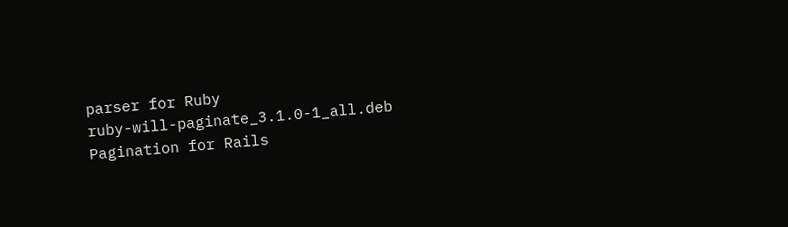parser for Ruby
ruby-will-paginate_3.1.0-1_all.deb Pagination for Rails